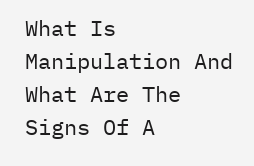What Is Manipulation And What Are The Signs Of A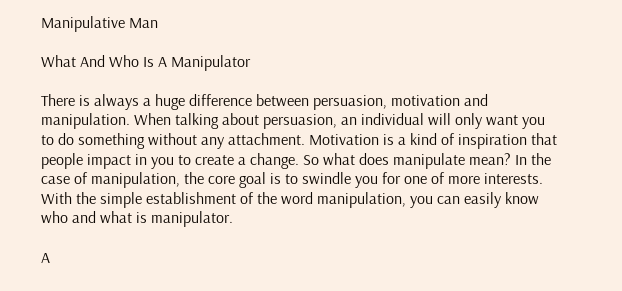Manipulative Man

What And Who Is A Manipulator

There is always a huge difference between persuasion, motivation and manipulation. When talking about persuasion, an individual will only want you to do something without any attachment. Motivation is a kind of inspiration that people impact in you to create a change. So what does manipulate mean? In the case of manipulation, the core goal is to swindle you for one of more interests. With the simple establishment of the word manipulation, you can easily know who and what is manipulator.

A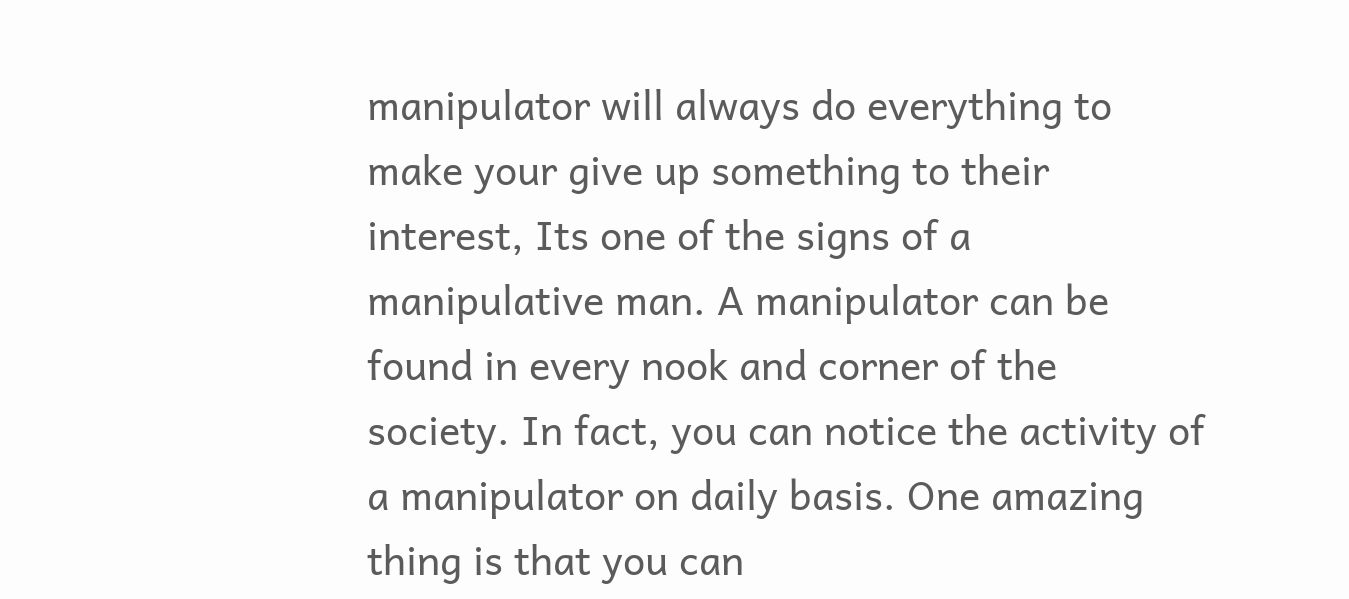manipulator will always do everything to make your give up something to their interest, Its one of the signs of a manipulative man. A manipulator can be found in every nook and corner of the society. In fact, you can notice the activity of a manipulator on daily basis. One amazing thing is that you can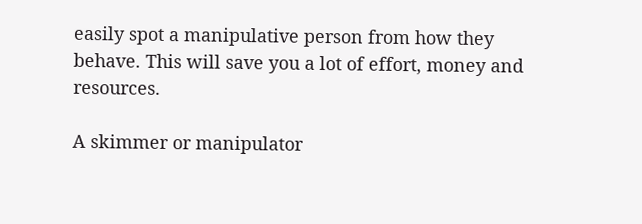easily spot a manipulative person from how they behave. This will save you a lot of effort, money and resources.

A skimmer or manipulator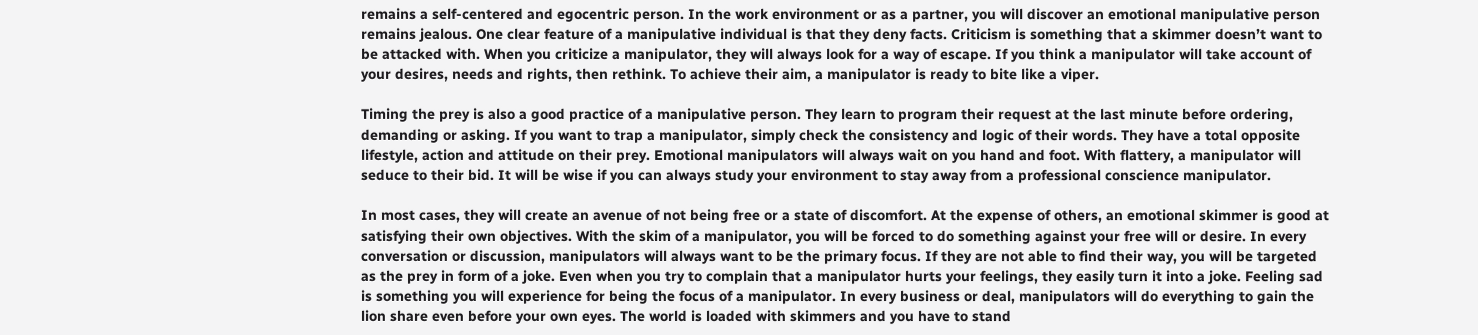remains a self-centered and egocentric person. In the work environment or as a partner, you will discover an emotional manipulative person remains jealous. One clear feature of a manipulative individual is that they deny facts. Criticism is something that a skimmer doesn’t want to be attacked with. When you criticize a manipulator, they will always look for a way of escape. If you think a manipulator will take account of your desires, needs and rights, then rethink. To achieve their aim, a manipulator is ready to bite like a viper.

Timing the prey is also a good practice of a manipulative person. They learn to program their request at the last minute before ordering, demanding or asking. If you want to trap a manipulator, simply check the consistency and logic of their words. They have a total opposite lifestyle, action and attitude on their prey. Emotional manipulators will always wait on you hand and foot. With flattery, a manipulator will seduce to their bid. It will be wise if you can always study your environment to stay away from a professional conscience manipulator.

In most cases, they will create an avenue of not being free or a state of discomfort. At the expense of others, an emotional skimmer is good at satisfying their own objectives. With the skim of a manipulator, you will be forced to do something against your free will or desire. In every conversation or discussion, manipulators will always want to be the primary focus. If they are not able to find their way, you will be targeted as the prey in form of a joke. Even when you try to complain that a manipulator hurts your feelings, they easily turn it into a joke. Feeling sad is something you will experience for being the focus of a manipulator. In every business or deal, manipulators will do everything to gain the lion share even before your own eyes. The world is loaded with skimmers and you have to stand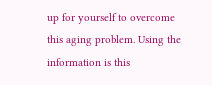up for yourself to overcome this aging problem. Using the information is this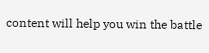content will help you win the battle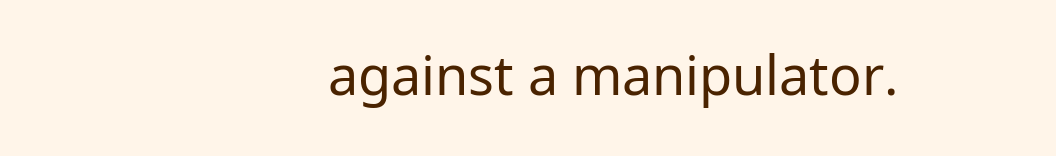against a manipulator.